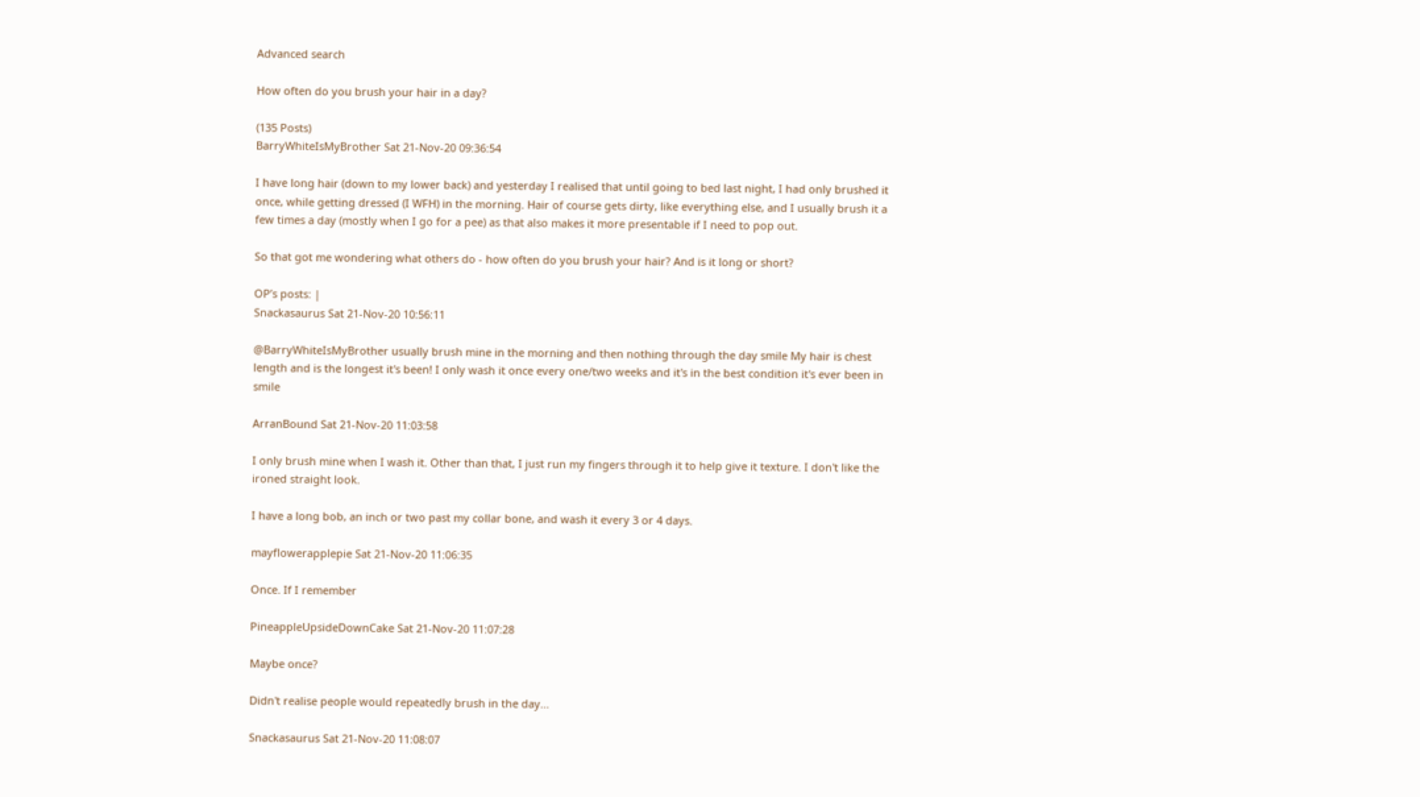Advanced search

How often do you brush your hair in a day?

(135 Posts)
BarryWhiteIsMyBrother Sat 21-Nov-20 09:36:54

I have long hair (down to my lower back) and yesterday I realised that until going to bed last night, I had only brushed it once, while getting dressed (I WFH) in the morning. Hair of course gets dirty, like everything else, and I usually brush it a few times a day (mostly when I go for a pee) as that also makes it more presentable if I need to pop out.

So that got me wondering what others do - how often do you brush your hair? And is it long or short?

OP’s posts: |
Snackasaurus Sat 21-Nov-20 10:56:11

@BarryWhiteIsMyBrother usually brush mine in the morning and then nothing through the day smile My hair is chest length and is the longest it's been! I only wash it once every one/two weeks and it's in the best condition it's ever been in smile

ArranBound Sat 21-Nov-20 11:03:58

I only brush mine when I wash it. Other than that, I just run my fingers through it to help give it texture. I don't like the ironed straight look.

I have a long bob, an inch or two past my collar bone, and wash it every 3 or 4 days.

mayflowerapplepie Sat 21-Nov-20 11:06:35

Once. If I remember

PineappleUpsideDownCake Sat 21-Nov-20 11:07:28

Maybe once?

Didn't realise people would repeatedly brush in the day...

Snackasaurus Sat 21-Nov-20 11:08:07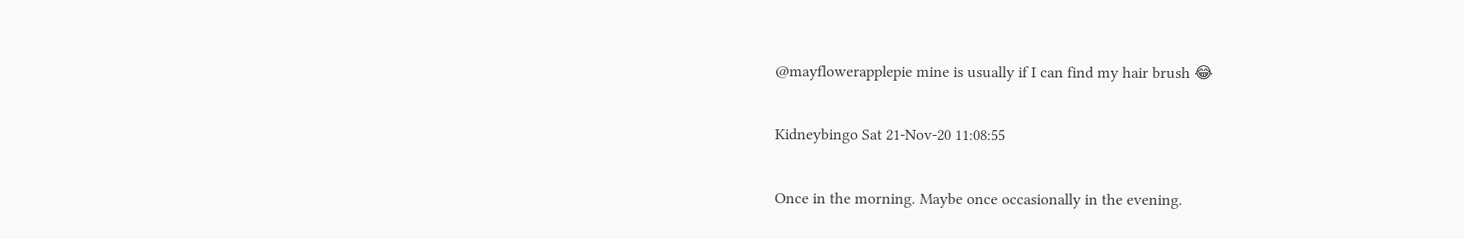@mayflowerapplepie mine is usually if I can find my hair brush 😂

Kidneybingo Sat 21-Nov-20 11:08:55

Once in the morning. Maybe once occasionally in the evening.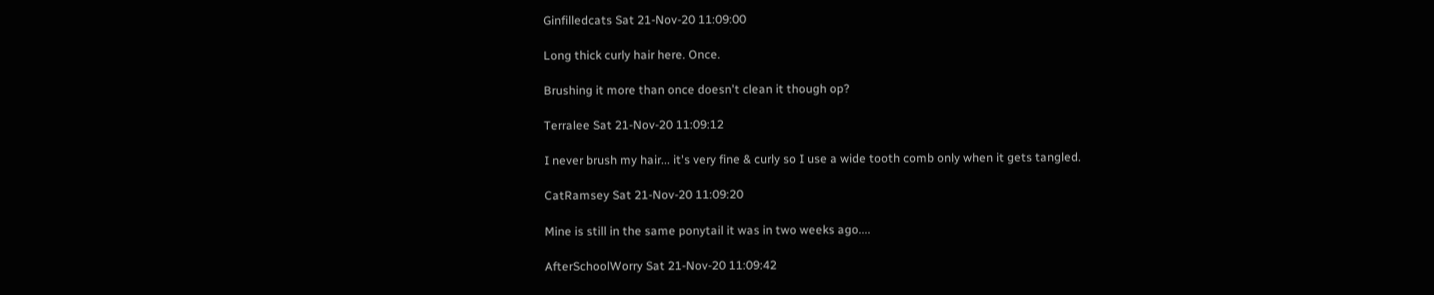Ginfilledcats Sat 21-Nov-20 11:09:00

Long thick curly hair here. Once.

Brushing it more than once doesn't clean it though op?

Terralee Sat 21-Nov-20 11:09:12

I never brush my hair... it's very fine & curly so I use a wide tooth comb only when it gets tangled.

CatRamsey Sat 21-Nov-20 11:09:20

Mine is still in the same ponytail it was in two weeks ago....

AfterSchoolWorry Sat 21-Nov-20 11:09:42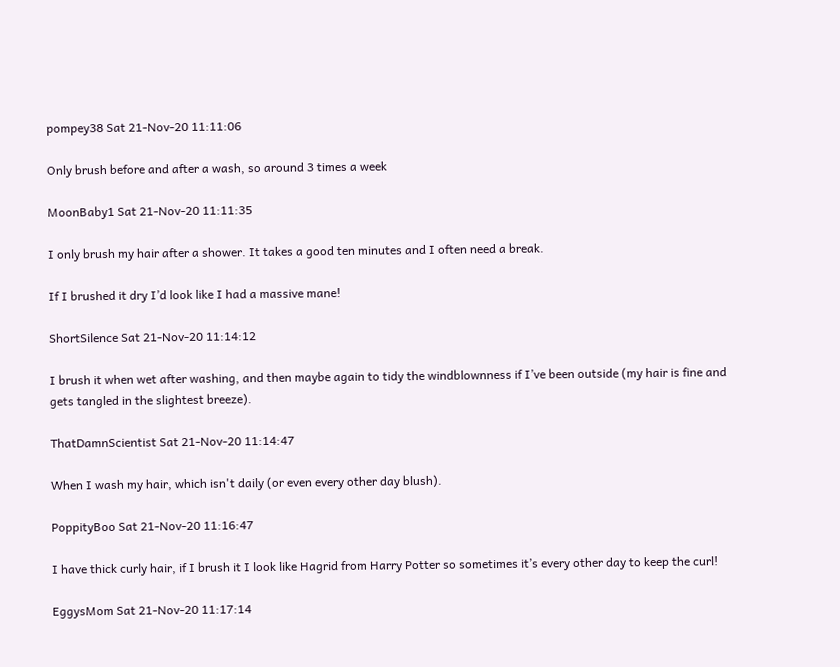pompey38 Sat 21-Nov-20 11:11:06

Only brush before and after a wash, so around 3 times a week

MoonBaby1 Sat 21-Nov-20 11:11:35

I only brush my hair after a shower. It takes a good ten minutes and I often need a break.

If I brushed it dry I’d look like I had a massive mane!

ShortSilence Sat 21-Nov-20 11:14:12

I brush it when wet after washing, and then maybe again to tidy the windblownness if I’ve been outside (my hair is fine and gets tangled in the slightest breeze).

ThatDamnScientist Sat 21-Nov-20 11:14:47

When I wash my hair, which isn't daily (or even every other day blush).

PoppityBoo Sat 21-Nov-20 11:16:47

I have thick curly hair, if I brush it I look like Hagrid from Harry Potter so sometimes it’s every other day to keep the curl!

EggysMom Sat 21-Nov-20 11:17:14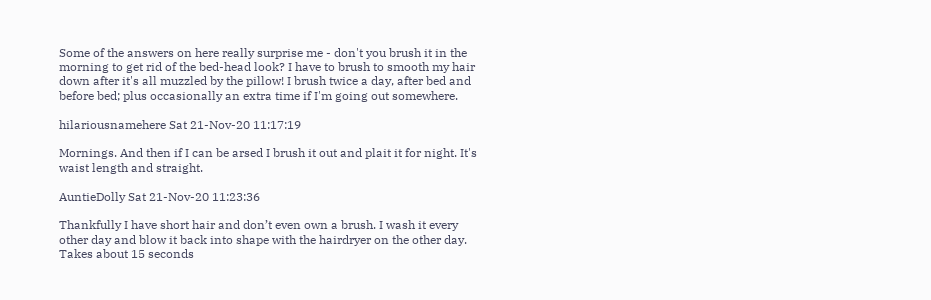Some of the answers on here really surprise me - don't you brush it in the morning to get rid of the bed-head look? I have to brush to smooth my hair down after it's all muzzled by the pillow! I brush twice a day, after bed and before bed; plus occasionally an extra time if I'm going out somewhere.

hilariousnamehere Sat 21-Nov-20 11:17:19

Mornings. And then if I can be arsed I brush it out and plait it for night. It's waist length and straight.

AuntieDolly Sat 21-Nov-20 11:23:36

Thankfully I have short hair and don’t even own a brush. I wash it every other day and blow it back into shape with the hairdryer on the other day. Takes about 15 seconds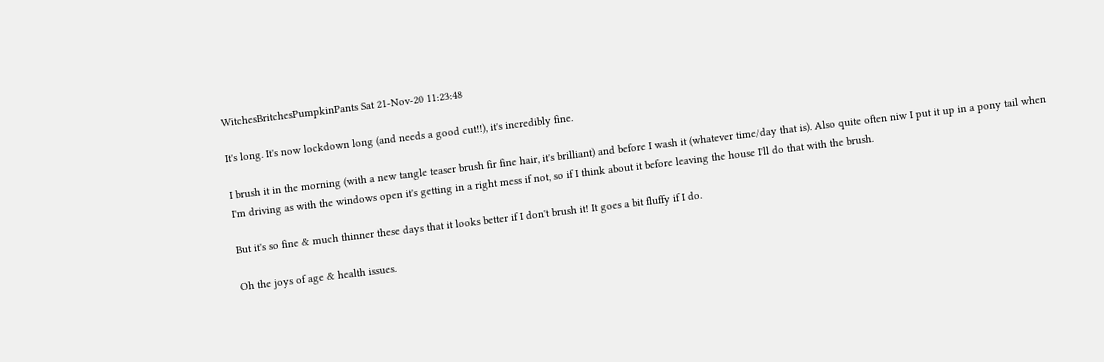WitchesBritchesPumpkinPants Sat 21-Nov-20 11:23:48

It's long. It's now lockdown long (and needs a good cut!!), it's incredibly fine.

I brush it in the morning (with a new tangle teaser brush fir fine hair, it's brilliant) and before I wash it (whatever time/day that is). Also quite often niw I put it up in a pony tail when I'm driving as with the windows open it's getting in a right mess if not, so if I think about it before leaving the house I'll do that with the brush.

But it's so fine & much thinner these days that it looks better if I don't brush it! It goes a bit fluffy if I do.

Oh the joys of age & health issues.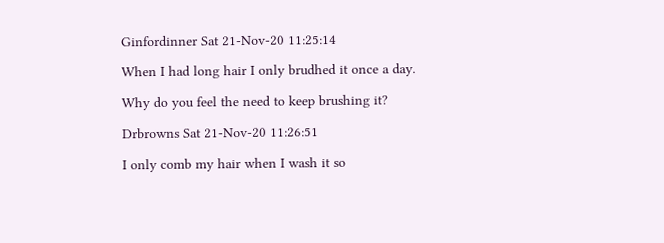Ginfordinner Sat 21-Nov-20 11:25:14

When I had long hair I only brudhed it once a day.

Why do you feel the need to keep brushing it?

Drbrowns Sat 21-Nov-20 11:26:51

I only comb my hair when I wash it so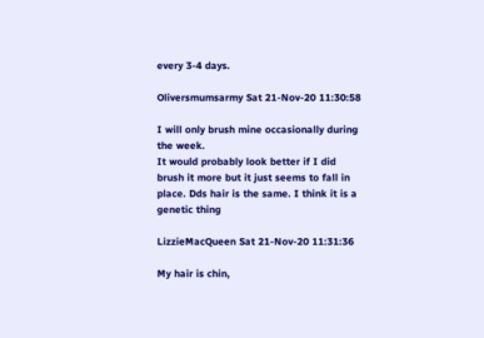every 3-4 days.

Oliversmumsarmy Sat 21-Nov-20 11:30:58

I will only brush mine occasionally during the week.
It would probably look better if I did brush it more but it just seems to fall in place. Dds hair is the same. I think it is a genetic thing

LizzieMacQueen Sat 21-Nov-20 11:31:36

My hair is chin,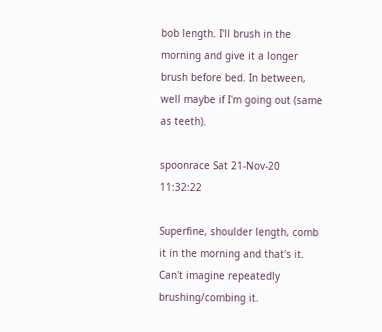bob length. I'll brush in the morning and give it a longer brush before bed. In between, well maybe if I'm going out (same as teeth).

spoonrace Sat 21-Nov-20 11:32:22

Superfine, shoulder length, comb it in the morning and that's it. Can't imagine repeatedly brushing/combing it.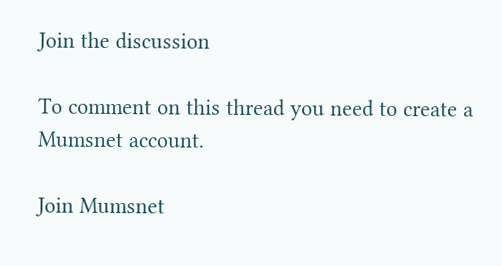Join the discussion

To comment on this thread you need to create a Mumsnet account.

Join Mumsnet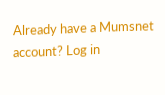Already have a Mumsnet account? Log in